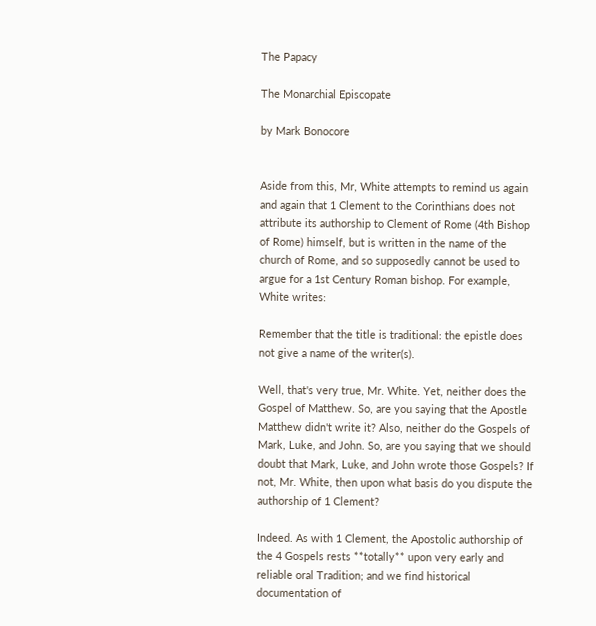The Papacy

The Monarchial Episcopate

by Mark Bonocore


Aside from this, Mr, White attempts to remind us again and again that 1 Clement to the Corinthians does not attribute its authorship to Clement of Rome (4th Bishop of Rome) himself, but is written in the name of the church of Rome, and so supposedly cannot be used to argue for a 1st Century Roman bishop. For example, White writes:

Remember that the title is traditional: the epistle does not give a name of the writer(s).

Well, that's very true, Mr. White. Yet, neither does the Gospel of Matthew. So, are you saying that the Apostle Matthew didn't write it? Also, neither do the Gospels of Mark, Luke, and John. So, are you saying that we should doubt that Mark, Luke, and John wrote those Gospels? If not, Mr. White, then upon what basis do you dispute the authorship of 1 Clement?

Indeed. As with 1 Clement, the Apostolic authorship of the 4 Gospels rests **totally** upon very early and reliable oral Tradition; and we find historical documentation of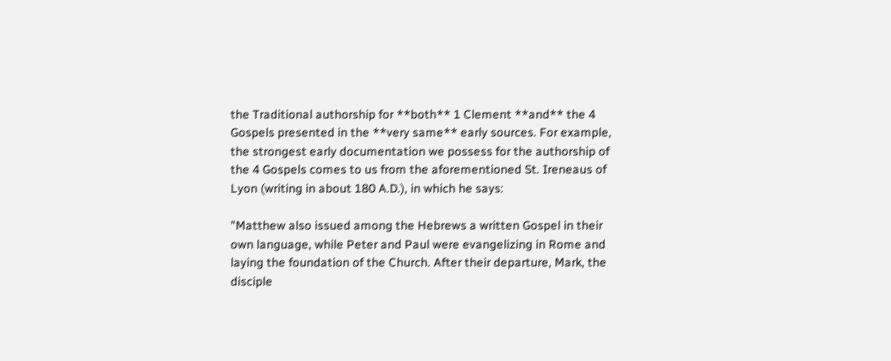the Traditional authorship for **both** 1 Clement **and** the 4 Gospels presented in the **very same** early sources. For example, the strongest early documentation we possess for the authorship of the 4 Gospels comes to us from the aforementioned St. Ireneaus of Lyon (writing in about 180 A.D.), in which he says:

"Matthew also issued among the Hebrews a written Gospel in their own language, while Peter and Paul were evangelizing in Rome and laying the foundation of the Church. After their departure, Mark, the disciple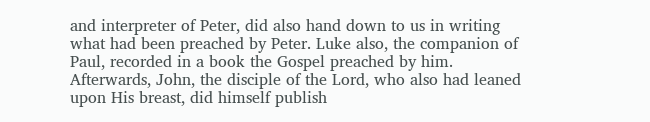and interpreter of Peter, did also hand down to us in writing what had been preached by Peter. Luke also, the companion of Paul, recorded in a book the Gospel preached by him. Afterwards, John, the disciple of the Lord, who also had leaned upon His breast, did himself publish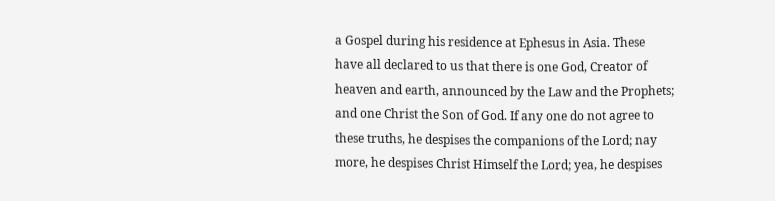a Gospel during his residence at Ephesus in Asia. These have all declared to us that there is one God, Creator of heaven and earth, announced by the Law and the Prophets; and one Christ the Son of God. If any one do not agree to these truths, he despises the companions of the Lord; nay more, he despises Christ Himself the Lord; yea, he despises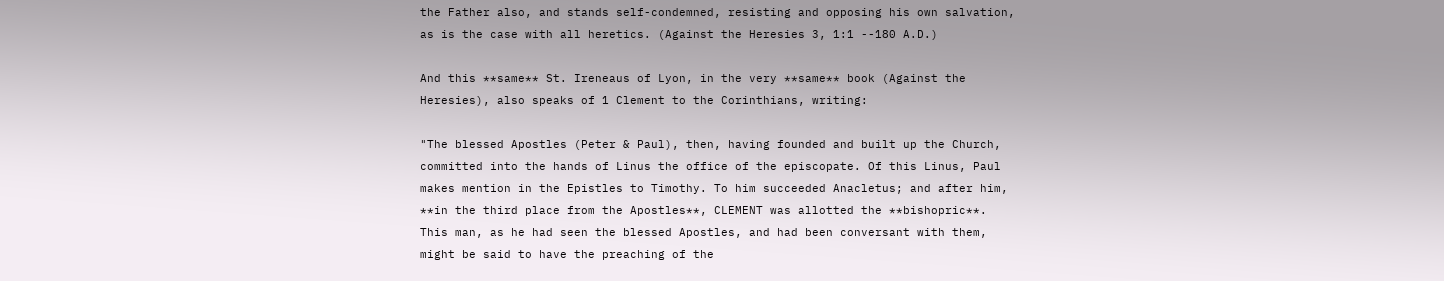the Father also, and stands self-condemned, resisting and opposing his own salvation, as is the case with all heretics. (Against the Heresies 3, 1:1 --180 A.D.)

And this **same** St. Ireneaus of Lyon, in the very **same** book (Against the Heresies), also speaks of 1 Clement to the Corinthians, writing:

"The blessed Apostles (Peter & Paul), then, having founded and built up the Church, committed into the hands of Linus the office of the episcopate. Of this Linus, Paul makes mention in the Epistles to Timothy. To him succeeded Anacletus; and after him, **in the third place from the Apostles**, CLEMENT was allotted the **bishopric**. This man, as he had seen the blessed Apostles, and had been conversant with them, might be said to have the preaching of the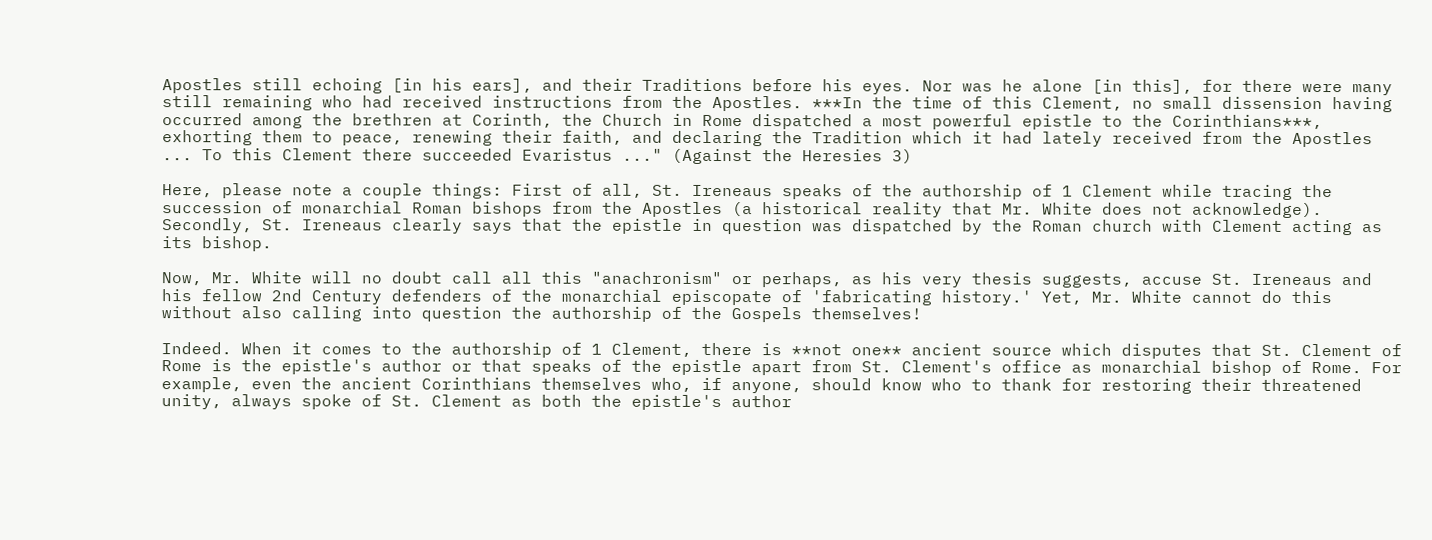Apostles still echoing [in his ears], and their Traditions before his eyes. Nor was he alone [in this], for there were many still remaining who had received instructions from the Apostles. ***In the time of this Clement, no small dissension having occurred among the brethren at Corinth, the Church in Rome dispatched a most powerful epistle to the Corinthians***, exhorting them to peace, renewing their faith, and declaring the Tradition which it had lately received from the Apostles ... To this Clement there succeeded Evaristus ..." (Against the Heresies 3)

Here, please note a couple things: First of all, St. Ireneaus speaks of the authorship of 1 Clement while tracing the succession of monarchial Roman bishops from the Apostles (a historical reality that Mr. White does not acknowledge). Secondly, St. Ireneaus clearly says that the epistle in question was dispatched by the Roman church with Clement acting as its bishop.

Now, Mr. White will no doubt call all this "anachronism" or perhaps, as his very thesis suggests, accuse St. Ireneaus and his fellow 2nd Century defenders of the monarchial episcopate of 'fabricating history.' Yet, Mr. White cannot do this without also calling into question the authorship of the Gospels themselves!

Indeed. When it comes to the authorship of 1 Clement, there is **not one** ancient source which disputes that St. Clement of Rome is the epistle's author or that speaks of the epistle apart from St. Clement's office as monarchial bishop of Rome. For example, even the ancient Corinthians themselves who, if anyone, should know who to thank for restoring their threatened unity, always spoke of St. Clement as both the epistle's author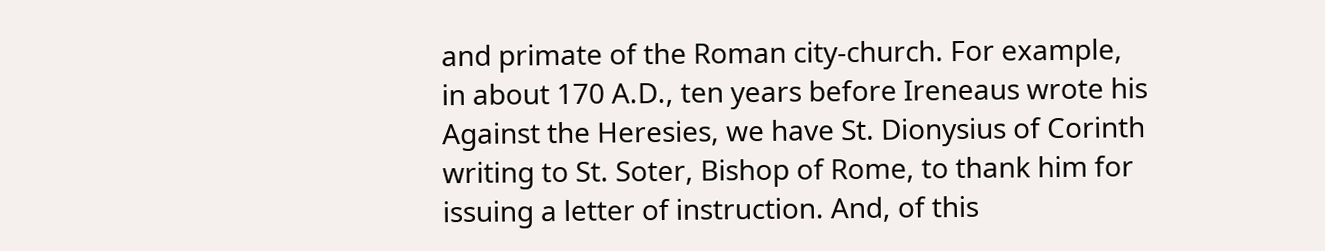and primate of the Roman city-church. For example, in about 170 A.D., ten years before Ireneaus wrote his Against the Heresies, we have St. Dionysius of Corinth writing to St. Soter, Bishop of Rome, to thank him for issuing a letter of instruction. And, of this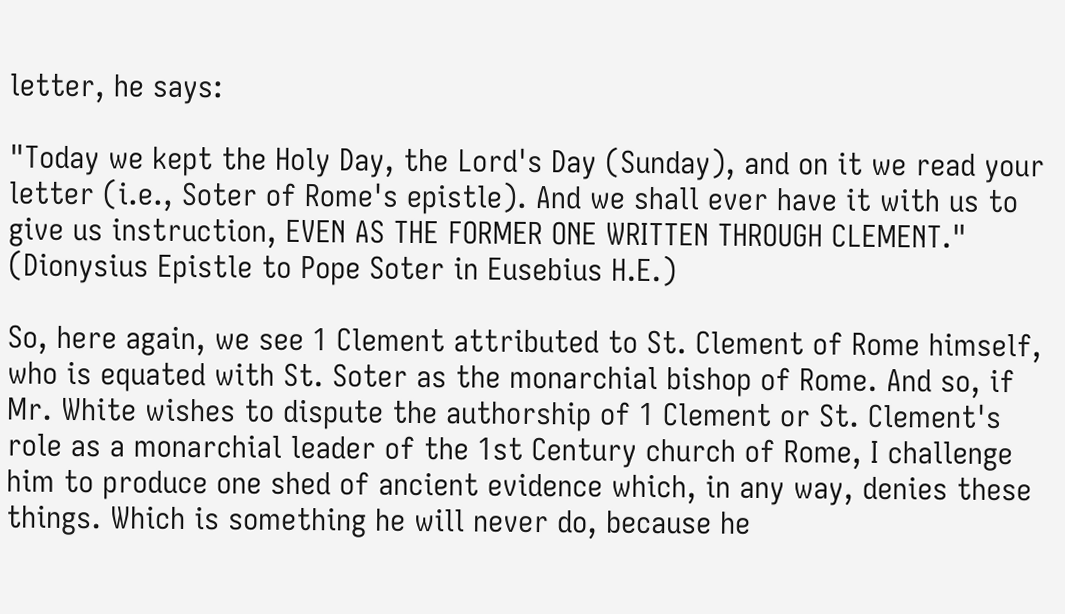letter, he says:

"Today we kept the Holy Day, the Lord's Day (Sunday), and on it we read your letter (i.e., Soter of Rome's epistle). And we shall ever have it with us to give us instruction, EVEN AS THE FORMER ONE WRITTEN THROUGH CLEMENT." (Dionysius Epistle to Pope Soter in Eusebius H.E.)

So, here again, we see 1 Clement attributed to St. Clement of Rome himself, who is equated with St. Soter as the monarchial bishop of Rome. And so, if Mr. White wishes to dispute the authorship of 1 Clement or St. Clement's role as a monarchial leader of the 1st Century church of Rome, I challenge him to produce one shed of ancient evidence which, in any way, denies these things. Which is something he will never do, because he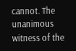cannot. The unanimous witness of the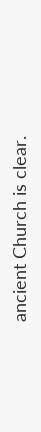ancient Church is clear.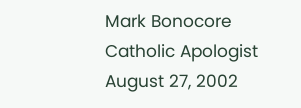Mark Bonocore
Catholic Apologist
August 27, 2002